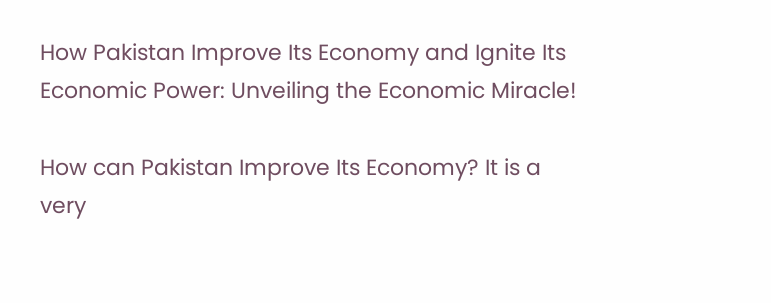How Pakistan Improve Its Economy and Ignite Its Economic Power: Unveiling the Economic Miracle!

How can Pakistan Improve Its Economy? It is a very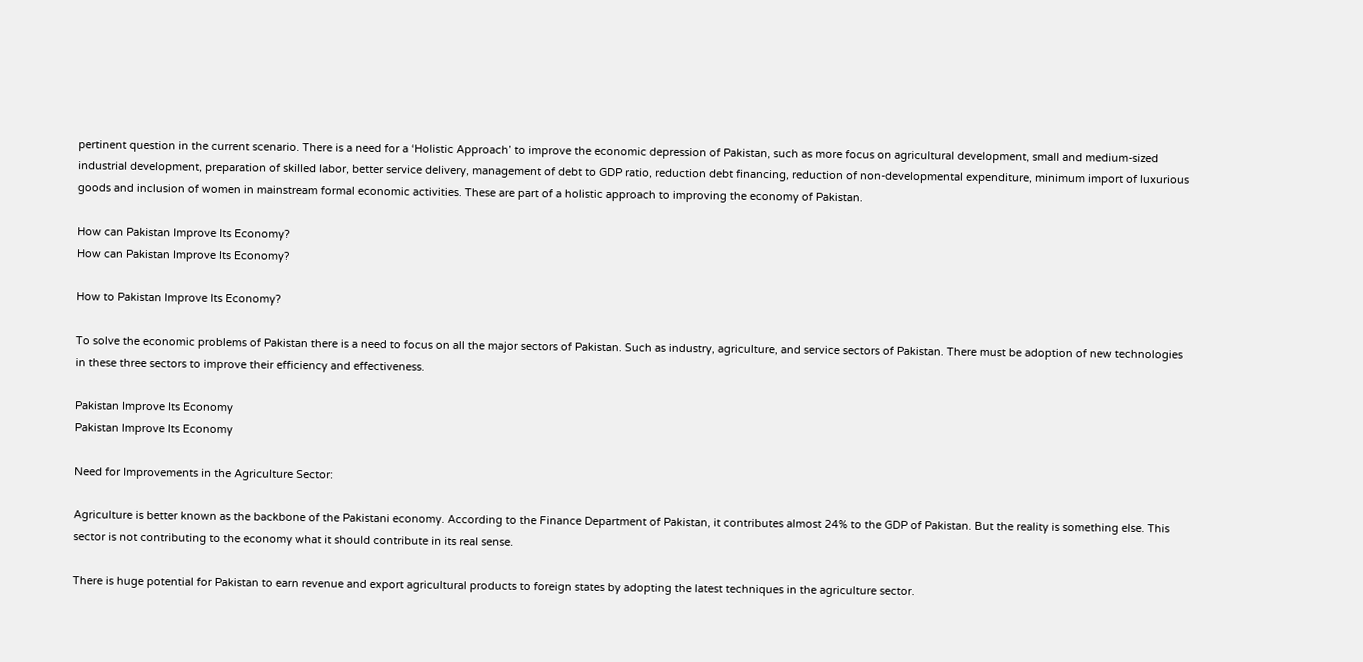pertinent question in the current scenario. There is a need for a ‘Holistic Approach’ to improve the economic depression of Pakistan, such as more focus on agricultural development, small and medium-sized industrial development, preparation of skilled labor, better service delivery, management of debt to GDP ratio, reduction debt financing, reduction of non-developmental expenditure, minimum import of luxurious goods and inclusion of women in mainstream formal economic activities. These are part of a holistic approach to improving the economy of Pakistan.

How can Pakistan Improve Its Economy?
How can Pakistan Improve Its Economy?

How to Pakistan Improve Its Economy?

To solve the economic problems of Pakistan there is a need to focus on all the major sectors of Pakistan. Such as industry, agriculture, and service sectors of Pakistan. There must be adoption of new technologies in these three sectors to improve their efficiency and effectiveness.

Pakistan Improve Its Economy
Pakistan Improve Its Economy

Need for Improvements in the Agriculture Sector:

Agriculture is better known as the backbone of the Pakistani economy. According to the Finance Department of Pakistan, it contributes almost 24% to the GDP of Pakistan. But the reality is something else. This sector is not contributing to the economy what it should contribute in its real sense.

There is huge potential for Pakistan to earn revenue and export agricultural products to foreign states by adopting the latest techniques in the agriculture sector.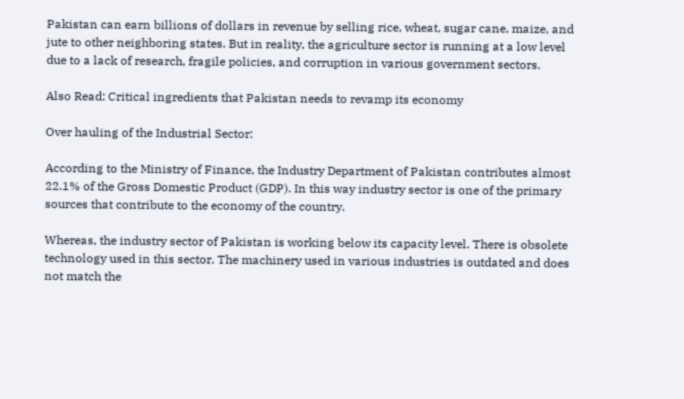Pakistan can earn billions of dollars in revenue by selling rice, wheat, sugar cane, maize, and jute to other neighboring states. But in reality, the agriculture sector is running at a low level due to a lack of research, fragile policies, and corruption in various government sectors.

Also Read: Critical ingredients that Pakistan needs to revamp its economy

Over hauling of the Industrial Sector:

According to the Ministry of Finance, the Industry Department of Pakistan contributes almost 22.1% of the Gross Domestic Product (GDP). In this way industry sector is one of the primary sources that contribute to the economy of the country.

Whereas, the industry sector of Pakistan is working below its capacity level. There is obsolete technology used in this sector. The machinery used in various industries is outdated and does not match the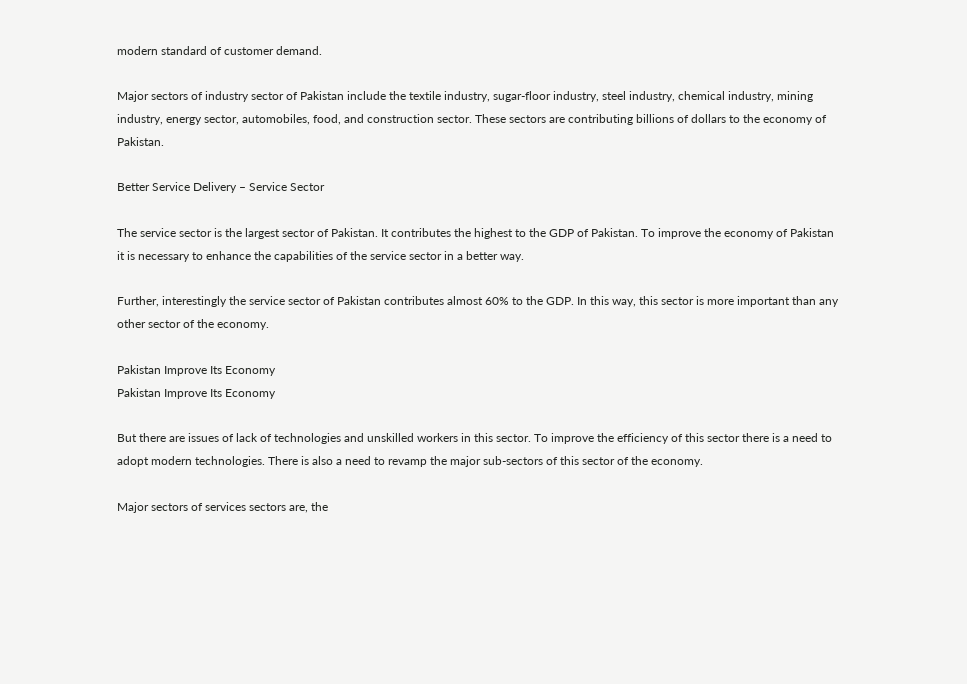modern standard of customer demand.

Major sectors of industry sector of Pakistan include the textile industry, sugar-floor industry, steel industry, chemical industry, mining industry, energy sector, automobiles, food, and construction sector. These sectors are contributing billions of dollars to the economy of Pakistan.

Better Service Delivery – Service Sector

The service sector is the largest sector of Pakistan. It contributes the highest to the GDP of Pakistan. To improve the economy of Pakistan it is necessary to enhance the capabilities of the service sector in a better way.

Further, interestingly the service sector of Pakistan contributes almost 60% to the GDP. In this way, this sector is more important than any other sector of the economy.

Pakistan Improve Its Economy
Pakistan Improve Its Economy

But there are issues of lack of technologies and unskilled workers in this sector. To improve the efficiency of this sector there is a need to adopt modern technologies. There is also a need to revamp the major sub-sectors of this sector of the economy.

Major sectors of services sectors are, the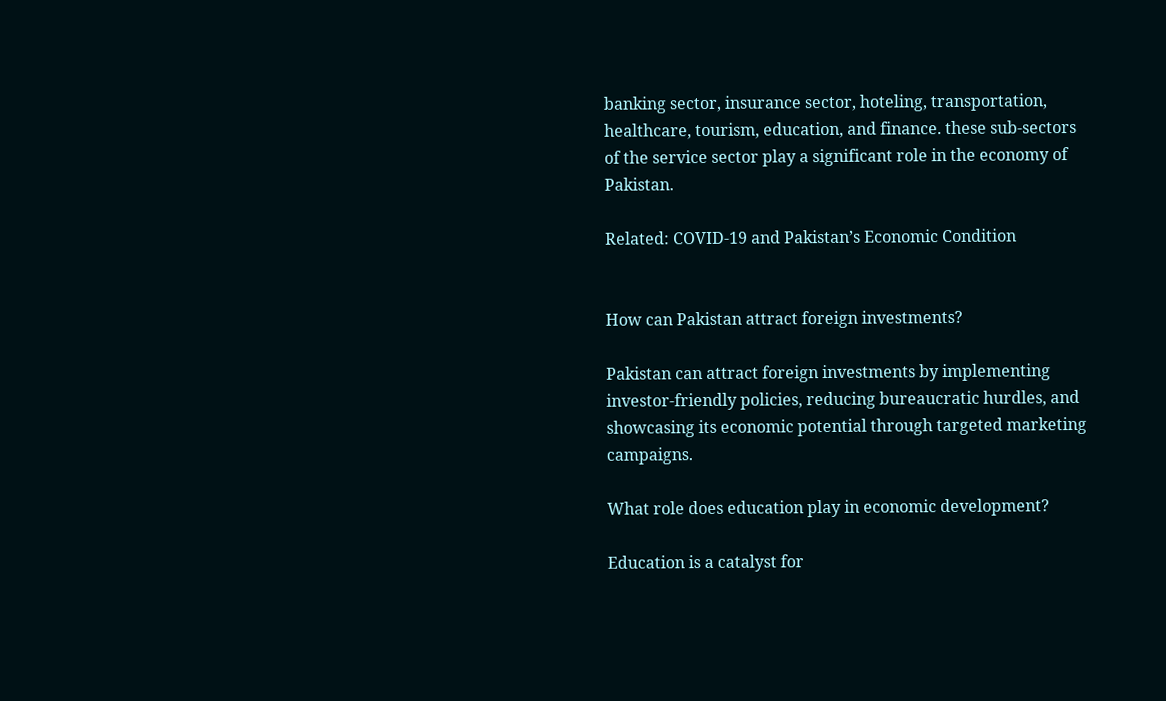banking sector, insurance sector, hoteling, transportation, healthcare, tourism, education, and finance. these sub-sectors of the service sector play a significant role in the economy of Pakistan.

Related: COVID-19 and Pakistan’s Economic Condition


How can Pakistan attract foreign investments?

Pakistan can attract foreign investments by implementing investor-friendly policies, reducing bureaucratic hurdles, and showcasing its economic potential through targeted marketing campaigns.

What role does education play in economic development?

Education is a catalyst for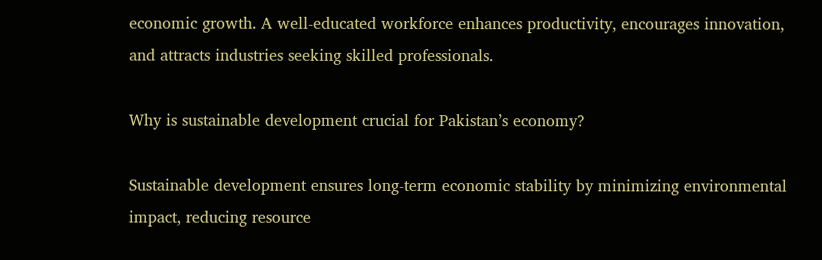economic growth. A well-educated workforce enhances productivity, encourages innovation, and attracts industries seeking skilled professionals.

Why is sustainable development crucial for Pakistan’s economy?

Sustainable development ensures long-term economic stability by minimizing environmental impact, reducing resource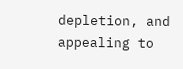depletion, and appealing to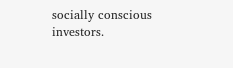socially conscious investors.